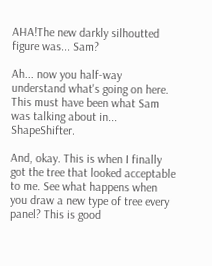AHA!The new darkly silhoutted figure was... Sam?

Ah... now you half-way understand what's going on here. This must have been what Sam was talking about in... ShapeShifter.

And, okay. This is when I finally got the tree that looked acceptable to me. See what happens when you draw a new type of tree every panel? This is good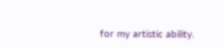for my artistic ability.